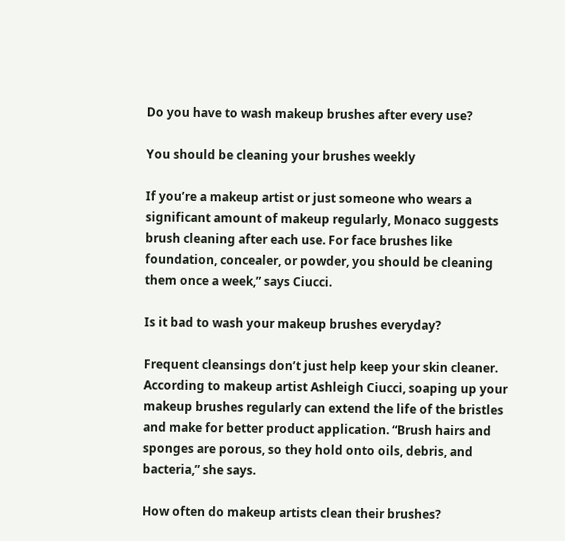Do you have to wash makeup brushes after every use?

You should be cleaning your brushes weekly

If you’re a makeup artist or just someone who wears a significant amount of makeup regularly, Monaco suggests brush cleaning after each use. For face brushes like foundation, concealer, or powder, you should be cleaning them once a week,” says Ciucci.

Is it bad to wash your makeup brushes everyday?

Frequent cleansings don’t just help keep your skin cleaner. According to makeup artist Ashleigh Ciucci, soaping up your makeup brushes regularly can extend the life of the bristles and make for better product application. “Brush hairs and sponges are porous, so they hold onto oils, debris, and bacteria,” she says.

How often do makeup artists clean their brushes?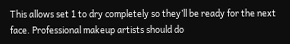This allows set 1 to dry completely so they’ll be ready for the next face. Professional makeup artists should do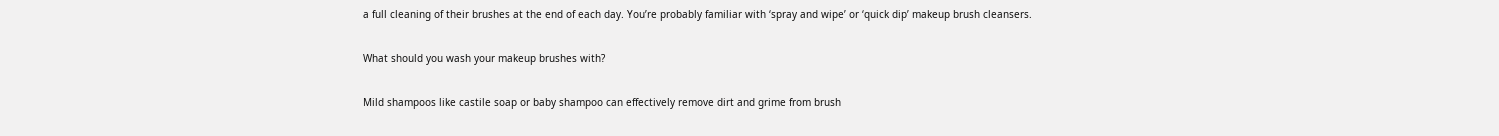a full cleaning of their brushes at the end of each day. You’re probably familiar with ‘spray and wipe’ or ‘quick dip’ makeup brush cleansers.

What should you wash your makeup brushes with?

Mild shampoos like castile soap or baby shampoo can effectively remove dirt and grime from brush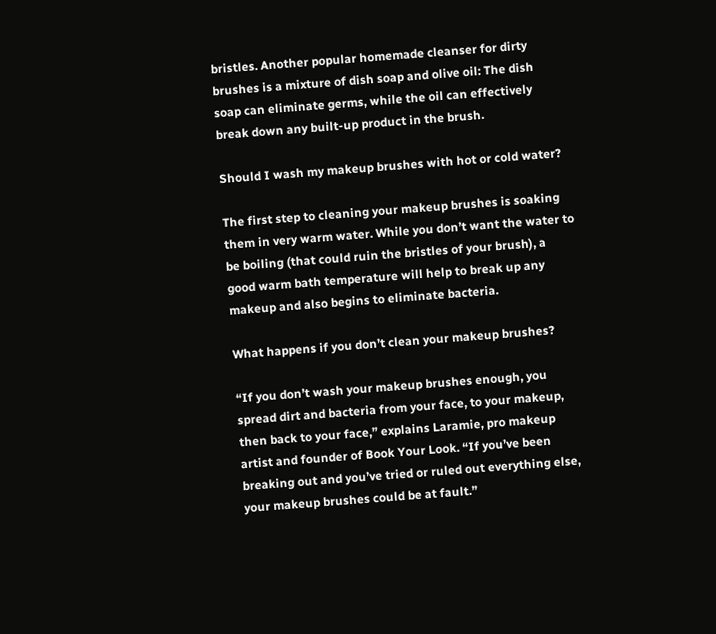bristles. Another popular homemade cleanser for dirty brushes is a mixture of dish soap and olive oil: The dish soap can eliminate germs, while the oil can effectively break down any built-up product in the brush.

Should I wash my makeup brushes with hot or cold water?

The first step to cleaning your makeup brushes is soaking them in very warm water. While you don’t want the water to be boiling (that could ruin the bristles of your brush), a good warm bath temperature will help to break up any makeup and also begins to eliminate bacteria.

What happens if you don’t clean your makeup brushes?

“If you don’t wash your makeup brushes enough, you spread dirt and bacteria from your face, to your makeup, then back to your face,” explains Laramie, pro makeup artist and founder of Book Your Look. “If you’ve been breaking out and you’ve tried or ruled out everything else, your makeup brushes could be at fault.”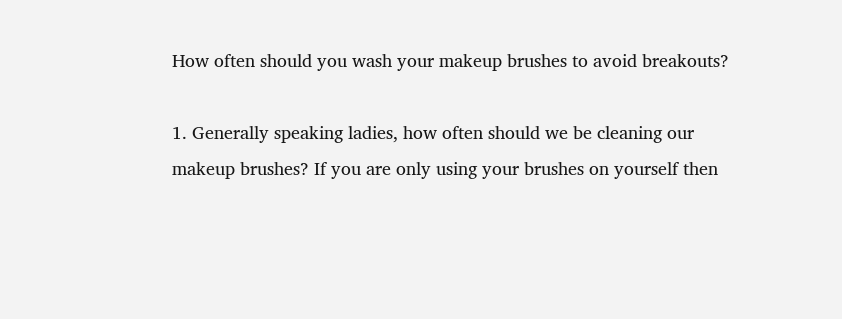How often should you wash your makeup brushes to avoid breakouts?

1. Generally speaking ladies, how often should we be cleaning our makeup brushes? If you are only using your brushes on yourself then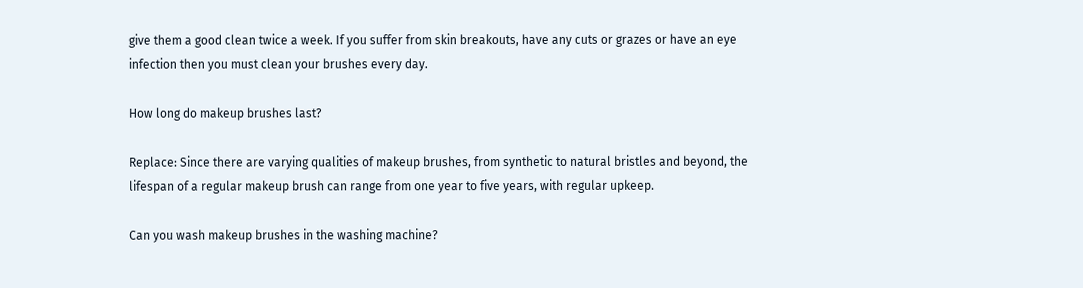give them a good clean twice a week. If you suffer from skin breakouts, have any cuts or grazes or have an eye infection then you must clean your brushes every day.

How long do makeup brushes last?

Replace: Since there are varying qualities of makeup brushes, from synthetic to natural bristles and beyond, the lifespan of a regular makeup brush can range from one year to five years, with regular upkeep.

Can you wash makeup brushes in the washing machine?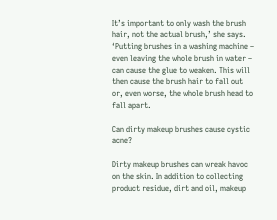It’s important to only wash the brush hair, not the actual brush,’ she says. ‘Putting brushes in a washing machine – even leaving the whole brush in water – can cause the glue to weaken. This will then cause the brush hair to fall out or, even worse, the whole brush head to fall apart.

Can dirty makeup brushes cause cystic acne?

Dirty makeup brushes can wreak havoc on the skin. In addition to collecting product residue, dirt and oil, makeup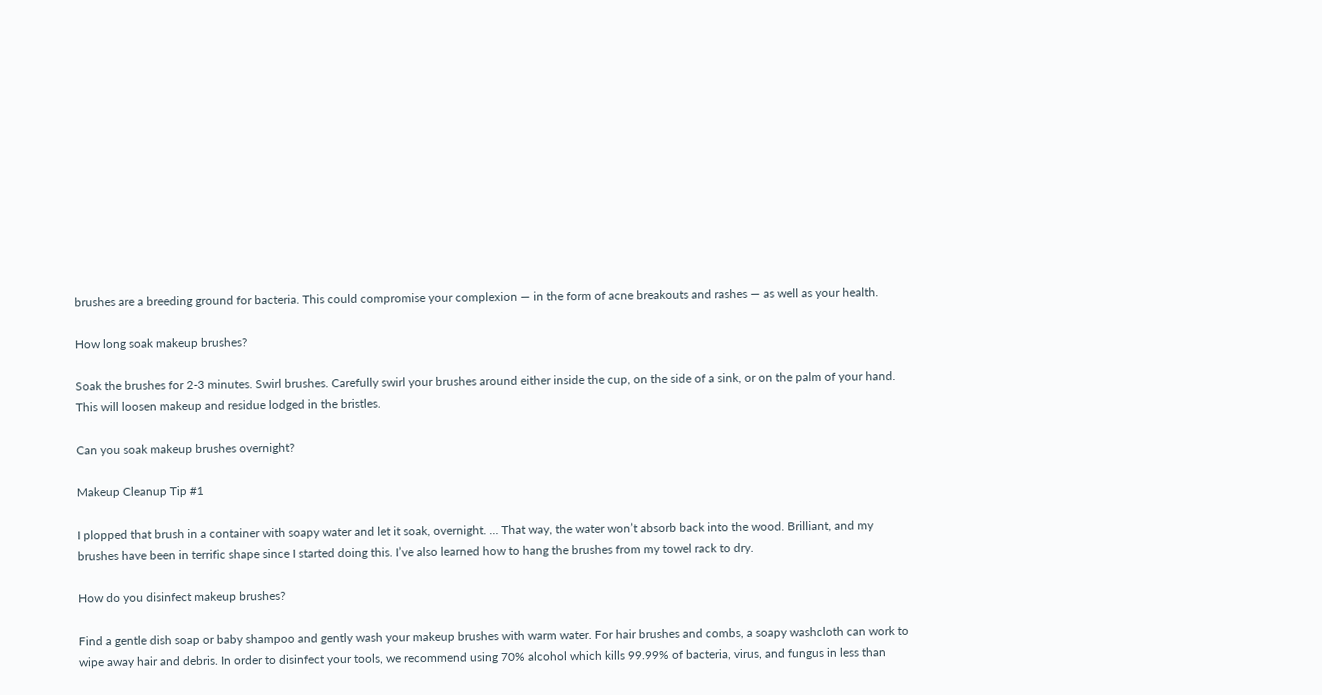brushes are a breeding ground for bacteria. This could compromise your complexion — in the form of acne breakouts and rashes — as well as your health.

How long soak makeup brushes?

Soak the brushes for 2-3 minutes. Swirl brushes. Carefully swirl your brushes around either inside the cup, on the side of a sink, or on the palm of your hand. This will loosen makeup and residue lodged in the bristles.

Can you soak makeup brushes overnight?

Makeup Cleanup Tip #1

I plopped that brush in a container with soapy water and let it soak, overnight. … That way, the water won’t absorb back into the wood. Brilliant, and my brushes have been in terrific shape since I started doing this. I’ve also learned how to hang the brushes from my towel rack to dry.

How do you disinfect makeup brushes?

Find a gentle dish soap or baby shampoo and gently wash your makeup brushes with warm water. For hair brushes and combs, a soapy washcloth can work to wipe away hair and debris. In order to disinfect your tools, we recommend using 70% alcohol which kills 99.99% of bacteria, virus, and fungus in less than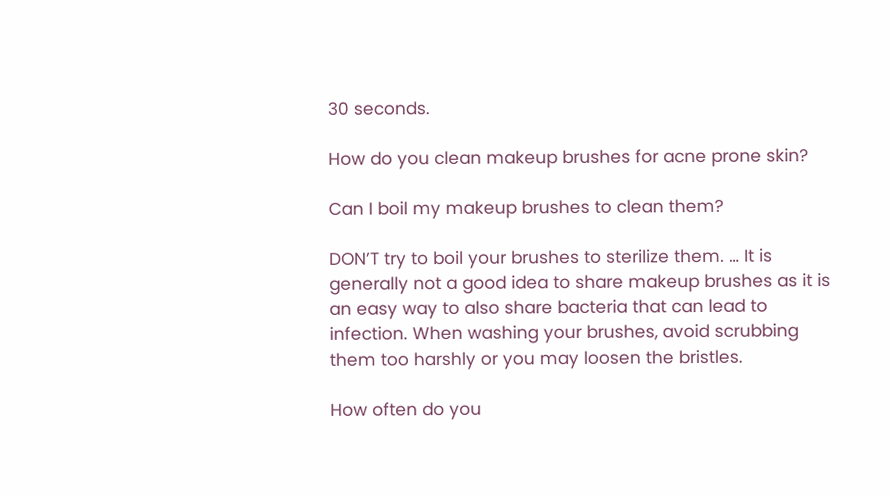30 seconds.

How do you clean makeup brushes for acne prone skin?

Can I boil my makeup brushes to clean them?

DON’T try to boil your brushes to sterilize them. … It is generally not a good idea to share makeup brushes as it is an easy way to also share bacteria that can lead to infection. When washing your brushes, avoid scrubbing them too harshly or you may loosen the bristles.

How often do you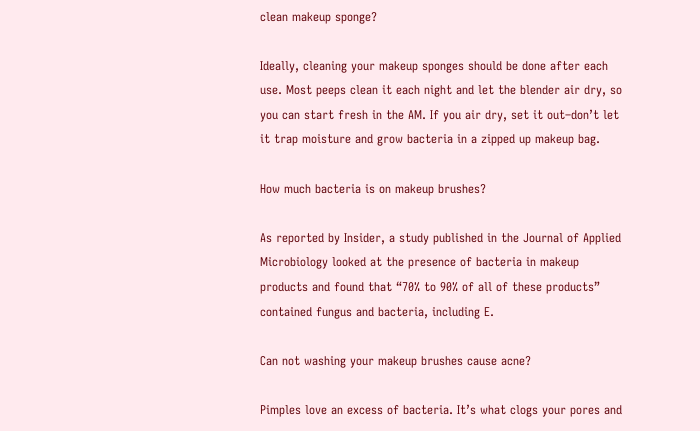clean makeup sponge?

Ideally, cleaning your makeup sponges should be done after each use. Most peeps clean it each night and let the blender air dry, so you can start fresh in the AM. If you air dry, set it out–don’t let it trap moisture and grow bacteria in a zipped up makeup bag.

How much bacteria is on makeup brushes?

As reported by Insider, a study published in the Journal of Applied Microbiology looked at the presence of bacteria in makeup products and found that “70% to 90% of all of these products” contained fungus and bacteria, including E.

Can not washing your makeup brushes cause acne?

Pimples love an excess of bacteria. It’s what clogs your pores and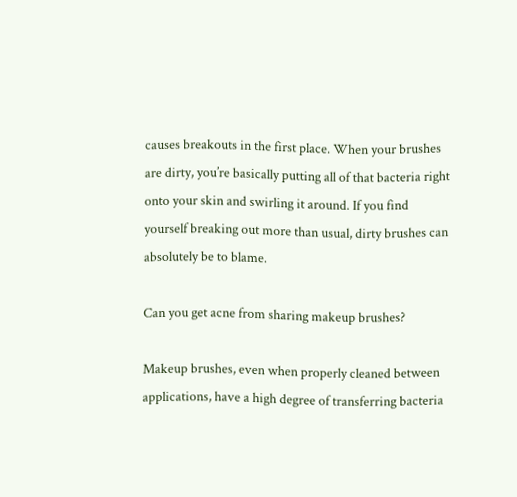causes breakouts in the first place. When your brushes are dirty, you’re basically putting all of that bacteria right onto your skin and swirling it around. If you find yourself breaking out more than usual, dirty brushes can absolutely be to blame.

Can you get acne from sharing makeup brushes?

Makeup brushes, even when properly cleaned between applications, have a high degree of transferring bacteria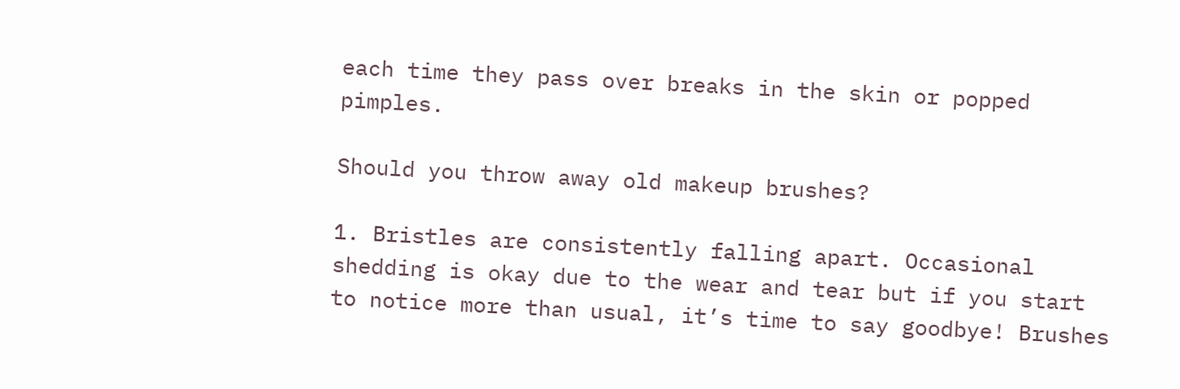each time they pass over breaks in the skin or popped pimples.

Should you throw away old makeup brushes?

1. Bristles are consistently falling apart. Occasional shedding is okay due to the wear and tear but if you start to notice more than usual, it’s time to say goodbye! Brushes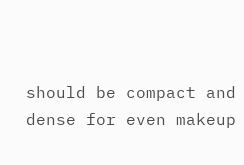should be compact and dense for even makeup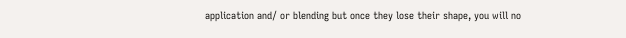application and/ or blending but once they lose their shape, you will no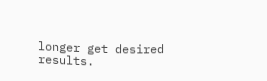longer get desired results.